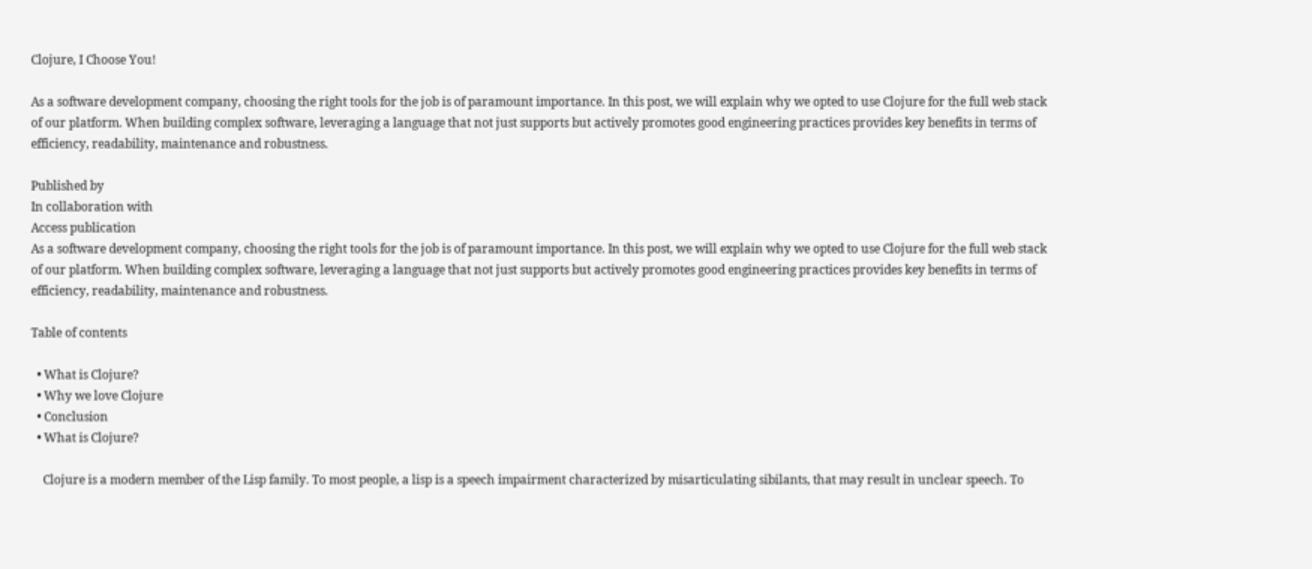Clojure, I Choose You!

As a software development company, choosing the right tools for the job is of paramount importance. In this post, we will explain why we opted to use Clojure for the full web stack of our platform. When building complex software, leveraging a language that not just supports but actively promotes good engineering practices provides key benefits in terms of efficiency, readability, maintenance and robustness.

Published by
In collaboration with
Access publication
As a software development company, choosing the right tools for the job is of paramount importance. In this post, we will explain why we opted to use Clojure for the full web stack of our platform. When building complex software, leveraging a language that not just supports but actively promotes good engineering practices provides key benefits in terms of efficiency, readability, maintenance and robustness.

Table of contents

  • What is Clojure?
  • Why we love Clojure
  • Conclusion
  • What is Clojure?

    Clojure is a modern member of the Lisp family. To most people, a lisp is a speech impairment characterized by misarticulating sibilants, that may result in unclear speech. To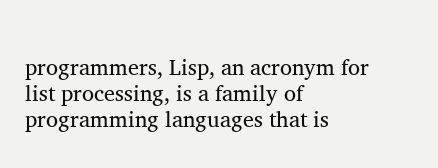programmers, Lisp, an acronym for list processing, is a family of programming languages that is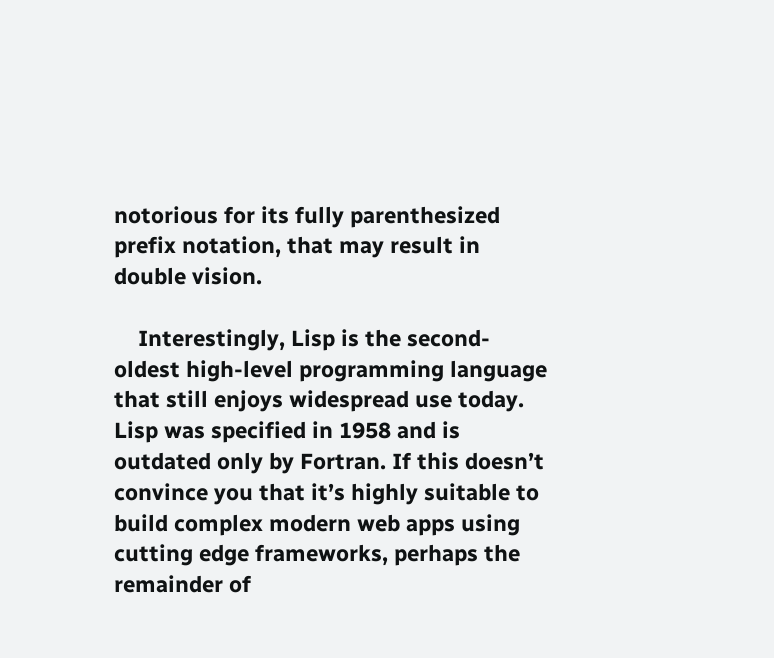notorious for its fully parenthesized prefix notation, that may result in double vision.

    Interestingly, Lisp is the second-oldest high-level programming language that still enjoys widespread use today. Lisp was specified in 1958 and is outdated only by Fortran. If this doesn’t convince you that it’s highly suitable to build complex modern web apps using cutting edge frameworks, perhaps the remainder of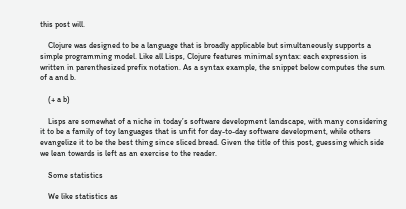this post will.

    Clojure was designed to be a language that is broadly applicable but simultaneously supports a simple programming model. Like all Lisps, Clojure features minimal syntax: each expression is written in parenthesized prefix notation. As a syntax example, the snippet below computes the sum of a and b.

    (+ a b)

    Lisps are somewhat of a niche in today’s software development landscape, with many considering it to be a family of toy languages that is unfit for day-to-day software development, while others evangelize it to be the best thing since sliced bread. Given the title of this post, guessing which side we lean towards is left as an exercise to the reader.

    Some statistics

    We like statistics as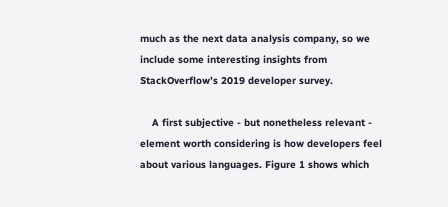much as the next data analysis company, so we include some interesting insights from StackOverflow’s 2019 developer survey.

    A first subjective - but nonetheless relevant - element worth considering is how developers feel about various languages. Figure 1 shows which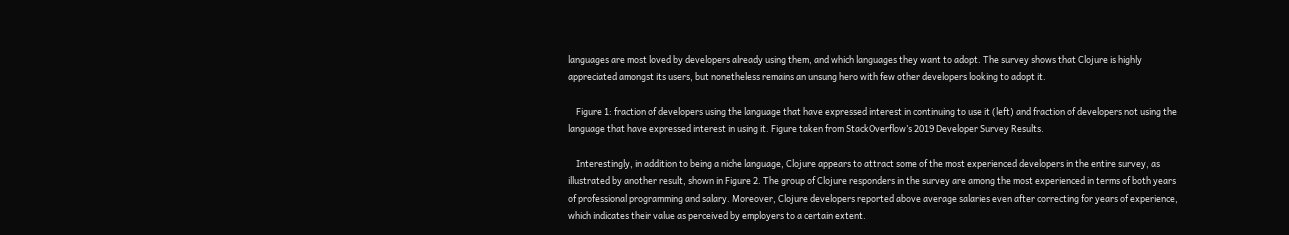languages are most loved by developers already using them, and which languages they want to adopt. The survey shows that Clojure is highly appreciated amongst its users, but nonetheless remains an unsung hero with few other developers looking to adopt it.

    Figure 1: fraction of developers using the language that have expressed interest in continuing to use it (left) and fraction of developers not using the language that have expressed interest in using it. Figure taken from StackOverflow’s 2019 Developer Survey Results.

    Interestingly, in addition to being a niche language, Clojure appears to attract some of the most experienced developers in the entire survey, as illustrated by another result, shown in Figure 2. The group of Clojure responders in the survey are among the most experienced in terms of both years of professional programming and salary. Moreover, Clojure developers reported above average salaries even after correcting for years of experience, which indicates their value as perceived by employers to a certain extent.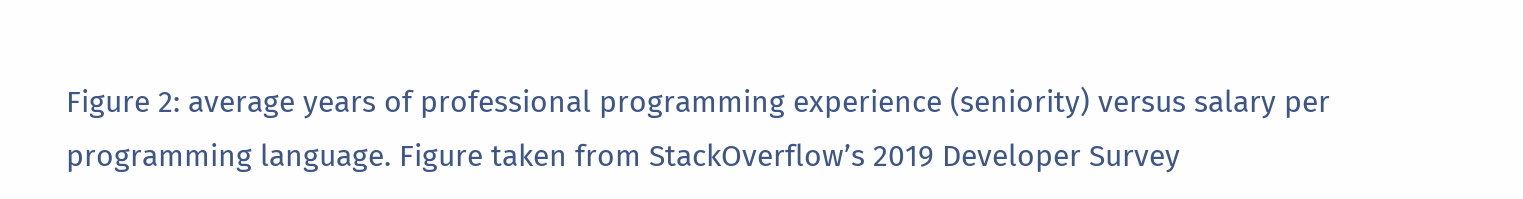Figure 2: average years of professional programming experience (seniority) versus salary per programming language. Figure taken from StackOverflow’s 2019 Developer Survey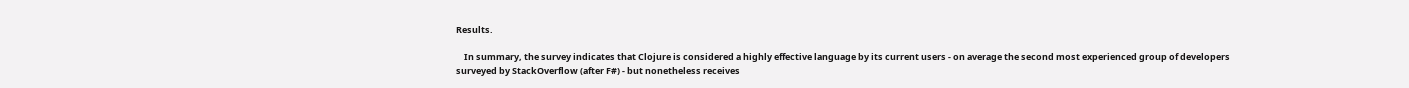Results.

    In summary, the survey indicates that Clojure is considered a highly effective language by its current users - on average the second most experienced group of developers surveyed by StackOverflow (after F#) - but nonetheless receives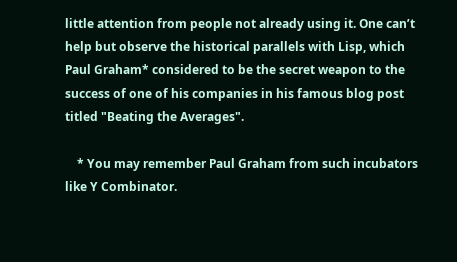little attention from people not already using it. One can’t help but observe the historical parallels with Lisp, which Paul Graham* considered to be the secret weapon to the success of one of his companies in his famous blog post titled "Beating the Averages".

    * You may remember Paul Graham from such incubators like Y Combinator.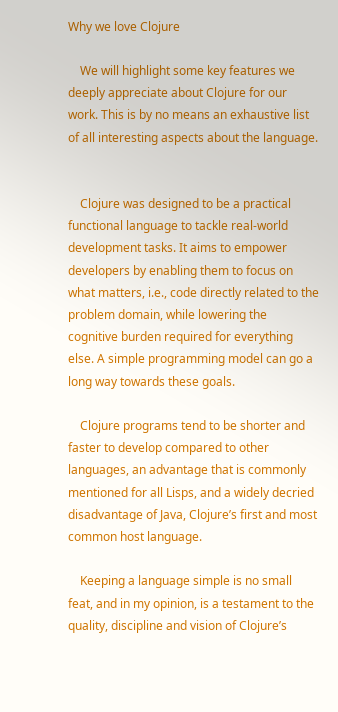Why we love Clojure

    We will highlight some key features we deeply appreciate about Clojure for our work. This is by no means an exhaustive list of all interesting aspects about the language.


    Clojure was designed to be a practical functional language to tackle real-world development tasks. It aims to empower developers by enabling them to focus on what matters, i.e., code directly related to the problem domain, while lowering the cognitive burden required for everything else. A simple programming model can go a long way towards these goals.

    Clojure programs tend to be shorter and faster to develop compared to other languages, an advantage that is commonly mentioned for all Lisps, and a widely decried disadvantage of Java, Clojure’s first and most common host language.

    Keeping a language simple is no small feat, and in my opinion, is a testament to the quality, discipline and vision of Clojure’s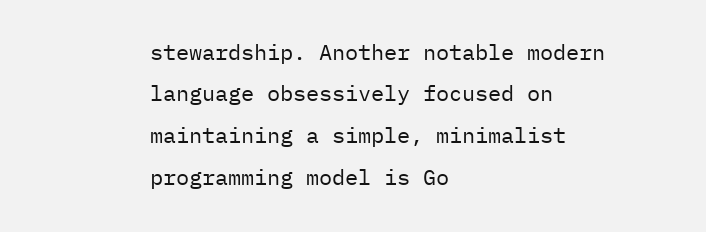stewardship. Another notable modern language obsessively focused on maintaining a simple, minimalist programming model is Go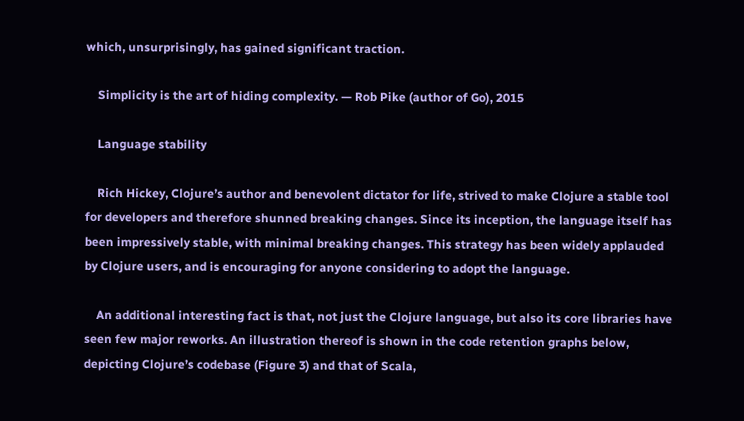which, unsurprisingly, has gained significant traction.

    Simplicity is the art of hiding complexity. — Rob Pike (author of Go), 2015

    Language stability

    Rich Hickey, Clojure’s author and benevolent dictator for life, strived to make Clojure a stable tool for developers and therefore shunned breaking changes. Since its inception, the language itself has been impressively stable, with minimal breaking changes. This strategy has been widely applauded by Clojure users, and is encouraging for anyone considering to adopt the language.

    An additional interesting fact is that, not just the Clojure language, but also its core libraries have seen few major reworks. An illustration thereof is shown in the code retention graphs below, depicting Clojure’s codebase (Figure 3) and that of Scala,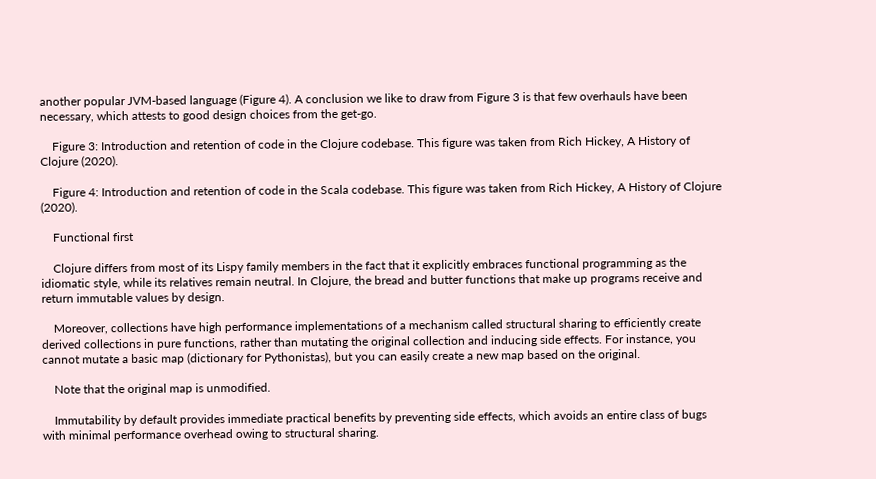another popular JVM-based language (Figure 4). A conclusion we like to draw from Figure 3 is that few overhauls have been necessary, which attests to good design choices from the get-go.

    Figure 3: Introduction and retention of code in the Clojure codebase. This figure was taken from Rich Hickey, A History of Clojure (2020).

    Figure 4: Introduction and retention of code in the Scala codebase. This figure was taken from Rich Hickey, A History of Clojure (2020).

    Functional first

    Clojure differs from most of its Lispy family members in the fact that it explicitly embraces functional programming as the idiomatic style, while its relatives remain neutral. In Clojure, the bread and butter functions that make up programs receive and return immutable values by design.

    Moreover, collections have high performance implementations of a mechanism called structural sharing to efficiently create derived collections in pure functions, rather than mutating the original collection and inducing side effects. For instance, you cannot mutate a basic map (dictionary for Pythonistas), but you can easily create a new map based on the original.

    Note that the original map is unmodified.

    Immutability by default provides immediate practical benefits by preventing side effects, which avoids an entire class of bugs with minimal performance overhead owing to structural sharing.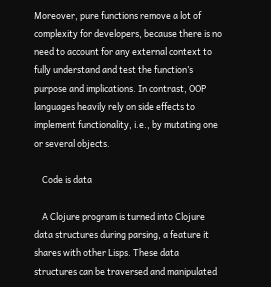Moreover, pure functions remove a lot of complexity for developers, because there is no need to account for any external context to fully understand and test the function’s purpose and implications. In contrast, OOP languages heavily rely on side effects to implement functionality, i.e., by mutating one or several objects.

    Code is data

    A Clojure program is turned into Clojure data structures during parsing, a feature it shares with other Lisps. These data structures can be traversed and manipulated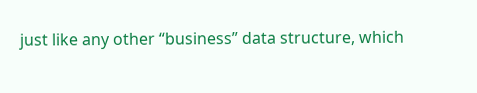just like any other “business” data structure, which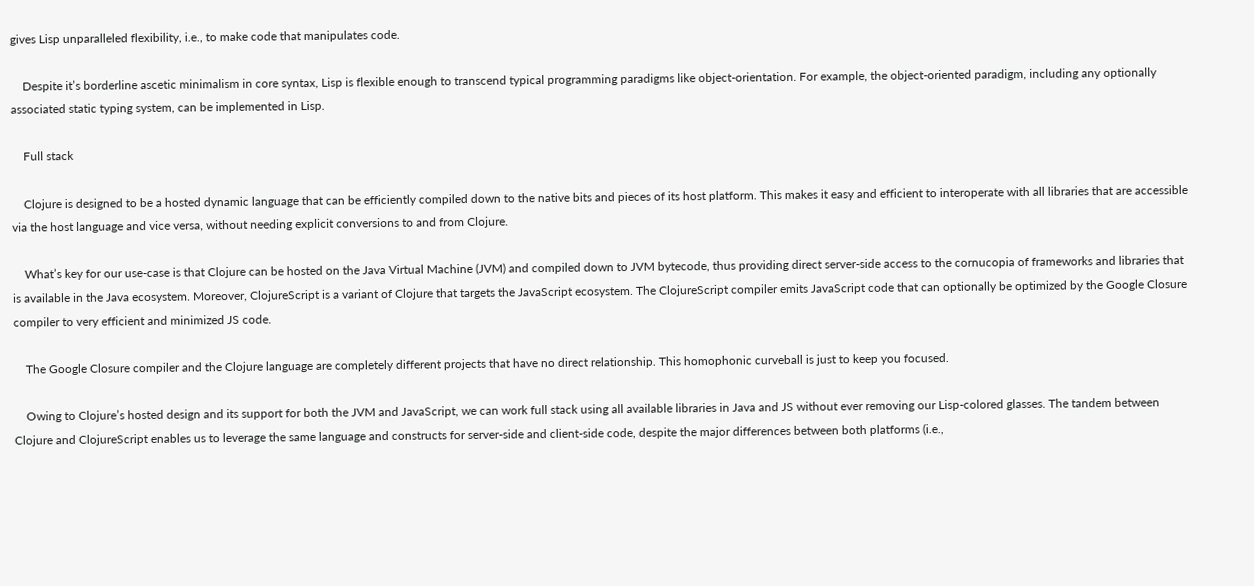gives Lisp unparalleled flexibility, i.e., to make code that manipulates code.

    Despite it’s borderline ascetic minimalism in core syntax, Lisp is flexible enough to transcend typical programming paradigms like object-orientation. For example, the object-oriented paradigm, including any optionally associated static typing system, can be implemented in Lisp.

    Full stack

    Clojure is designed to be a hosted dynamic language that can be efficiently compiled down to the native bits and pieces of its host platform. This makes it easy and efficient to interoperate with all libraries that are accessible via the host language and vice versa, without needing explicit conversions to and from Clojure.

    What’s key for our use-case is that Clojure can be hosted on the Java Virtual Machine (JVM) and compiled down to JVM bytecode, thus providing direct server-side access to the cornucopia of frameworks and libraries that is available in the Java ecosystem. Moreover, ClojureScript is a variant of Clojure that targets the JavaScript ecosystem. The ClojureScript compiler emits JavaScript code that can optionally be optimized by the Google Closure compiler to very efficient and minimized JS code.

    The Google Closure compiler and the Clojure language are completely different projects that have no direct relationship. This homophonic curveball is just to keep you focused.

    Owing to Clojure’s hosted design and its support for both the JVM and JavaScript, we can work full stack using all available libraries in Java and JS without ever removing our Lisp-colored glasses. The tandem between Clojure and ClojureScript enables us to leverage the same language and constructs for server-side and client-side code, despite the major differences between both platforms (i.e.,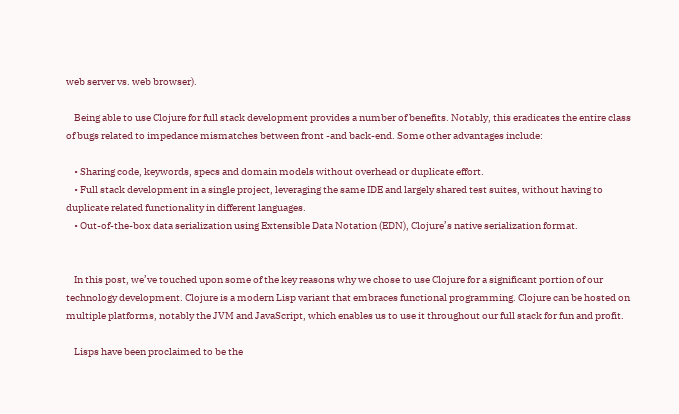web server vs. web browser).

    Being able to use Clojure for full stack development provides a number of benefits. Notably, this eradicates the entire class of bugs related to impedance mismatches between front -and back-end. Some other advantages include:

    • Sharing code, keywords, specs and domain models without overhead or duplicate effort.
    • Full stack development in a single project, leveraging the same IDE and largely shared test suites, without having to duplicate related functionality in different languages.
    • Out-of-the-box data serialization using Extensible Data Notation (EDN), Clojure’s native serialization format.


    In this post, we’ve touched upon some of the key reasons why we chose to use Clojure for a significant portion of our technology development. Clojure is a modern Lisp variant that embraces functional programming. Clojure can be hosted on multiple platforms, notably the JVM and JavaScript, which enables us to use it throughout our full stack for fun and profit.

    Lisps have been proclaimed to be the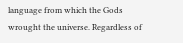language from which the Gods wrought the universe. Regardless of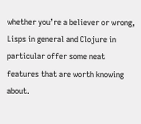whether you’re a believer or wrong, Lisps in general and Clojure in particular offer some neat features that are worth knowing about.